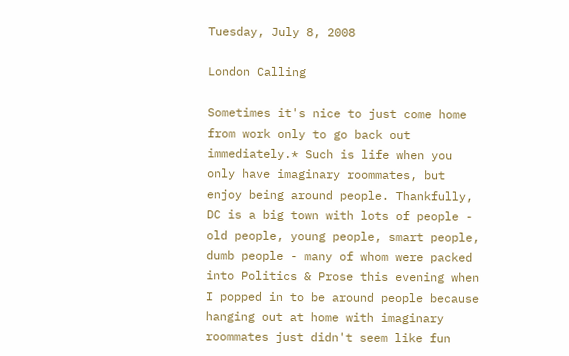Tuesday, July 8, 2008

London Calling

Sometimes it's nice to just come home from work only to go back out immediately.* Such is life when you only have imaginary roommates, but enjoy being around people. Thankfully, DC is a big town with lots of people - old people, young people, smart people, dumb people - many of whom were packed into Politics & Prose this evening when I popped in to be around people because hanging out at home with imaginary roommates just didn't seem like fun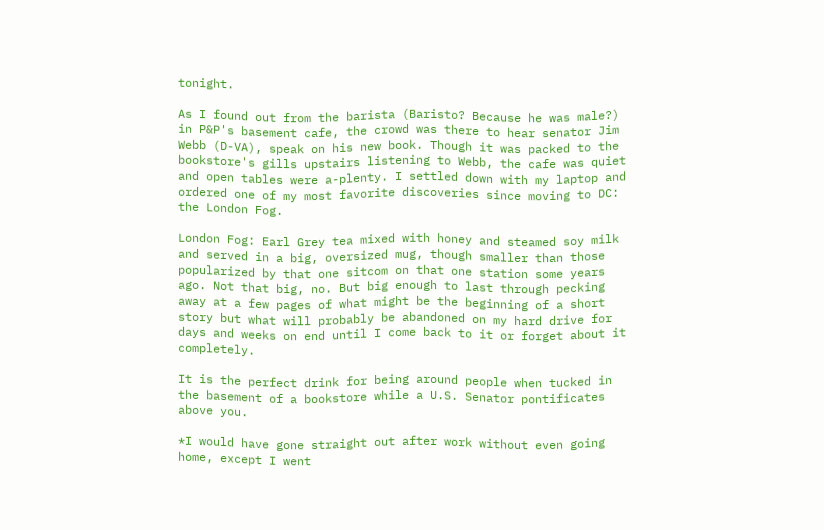tonight.

As I found out from the barista (Baristo? Because he was male?) in P&P's basement cafe, the crowd was there to hear senator Jim Webb (D-VA), speak on his new book. Though it was packed to the bookstore's gills upstairs listening to Webb, the cafe was quiet and open tables were a-plenty. I settled down with my laptop and ordered one of my most favorite discoveries since moving to DC: the London Fog.

London Fog: Earl Grey tea mixed with honey and steamed soy milk and served in a big, oversized mug, though smaller than those popularized by that one sitcom on that one station some years ago. Not that big, no. But big enough to last through pecking away at a few pages of what might be the beginning of a short story but what will probably be abandoned on my hard drive for days and weeks on end until I come back to it or forget about it completely.

It is the perfect drink for being around people when tucked in the basement of a bookstore while a U.S. Senator pontificates above you.

*I would have gone straight out after work without even going home, except I went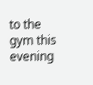to the gym this evening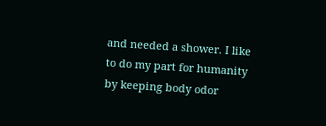and needed a shower. I like to do my part for humanity by keeping body odor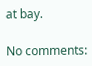at bay.

No comments: